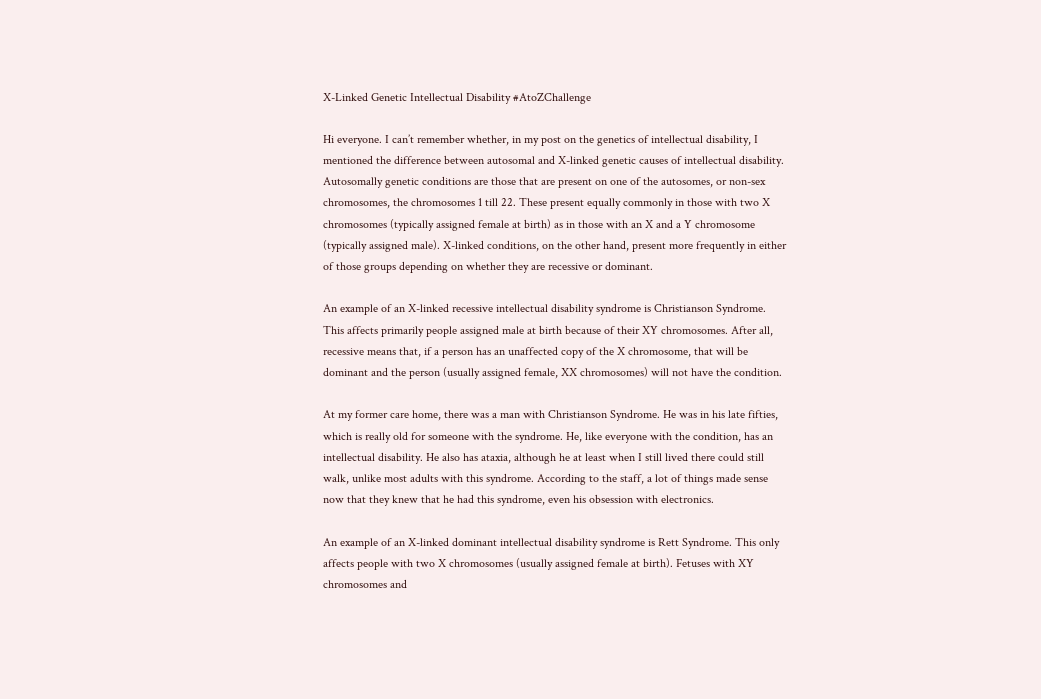X-Linked Genetic Intellectual Disability #AtoZChallenge

Hi everyone. I can’t remember whether, in my post on the genetics of intellectual disability, I mentioned the difference between autosomal and X-linked genetic causes of intellectual disability. Autosomally genetic conditions are those that are present on one of the autosomes, or non-sex chromosomes, the chromosomes 1 till 22. These present equally commonly in those with two X chromosomes (typically assigned female at birth) as in those with an X and a Y chromosome (typically assigned male). X-linked conditions, on the other hand, present more frequently in either of those groups depending on whether they are recessive or dominant.

An example of an X-linked recessive intellectual disability syndrome is Christianson Syndrome. This affects primarily people assigned male at birth because of their XY chromosomes. After all, recessive means that, if a person has an unaffected copy of the X chromosome, that will be dominant and the person (usually assigned female, XX chromosomes) will not have the condition.

At my former care home, there was a man with Christianson Syndrome. He was in his late fifties, which is really old for someone with the syndrome. He, like everyone with the condition, has an intellectual disability. He also has ataxia, although he at least when I still lived there could still walk, unlike most adults with this syndrome. According to the staff, a lot of things made sense now that they knew that he had this syndrome, even his obsession with electronics.

An example of an X-linked dominant intellectual disability syndrome is Rett Syndrome. This only affects people with two X chromosomes (usually assigned female at birth). Fetuses with XY chromosomes and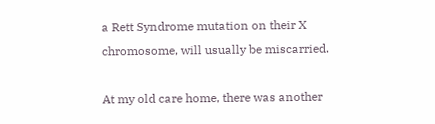a Rett Syndrome mutation on their X chromosome, will usually be miscarried.

At my old care home, there was another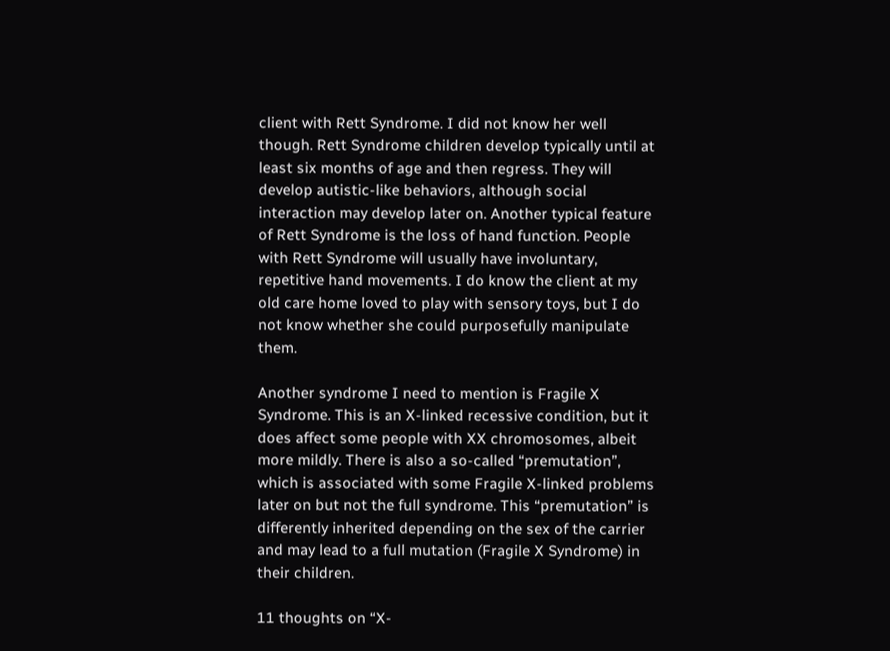client with Rett Syndrome. I did not know her well though. Rett Syndrome children develop typically until at least six months of age and then regress. They will develop autistic-like behaviors, although social interaction may develop later on. Another typical feature of Rett Syndrome is the loss of hand function. People with Rett Syndrome will usually have involuntary, repetitive hand movements. I do know the client at my old care home loved to play with sensory toys, but I do not know whether she could purposefully manipulate them.

Another syndrome I need to mention is Fragile X Syndrome. This is an X-linked recessive condition, but it does affect some people with XX chromosomes, albeit more mildly. There is also a so-called “premutation”, which is associated with some Fragile X-linked problems later on but not the full syndrome. This “premutation” is differently inherited depending on the sex of the carrier and may lead to a full mutation (Fragile X Syndrome) in their children.

11 thoughts on “X-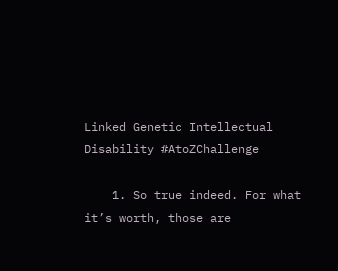Linked Genetic Intellectual Disability #AtoZChallenge

    1. So true indeed. For what it’s worth, those are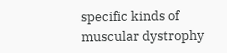specific kinds of muscular dystrophy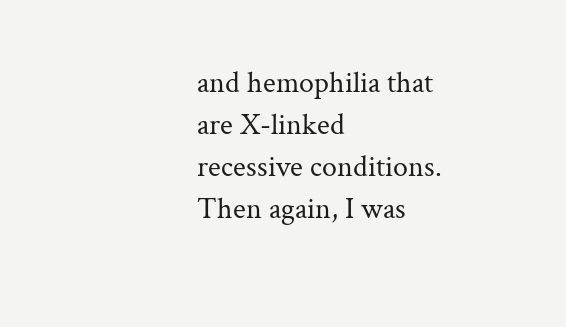and hemophilia that are X-linked recessive conditions. Then again, I was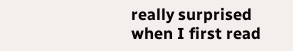really surprised when I first read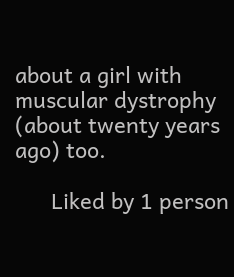about a girl with muscular dystrophy (about twenty years ago) too.

      Liked by 1 person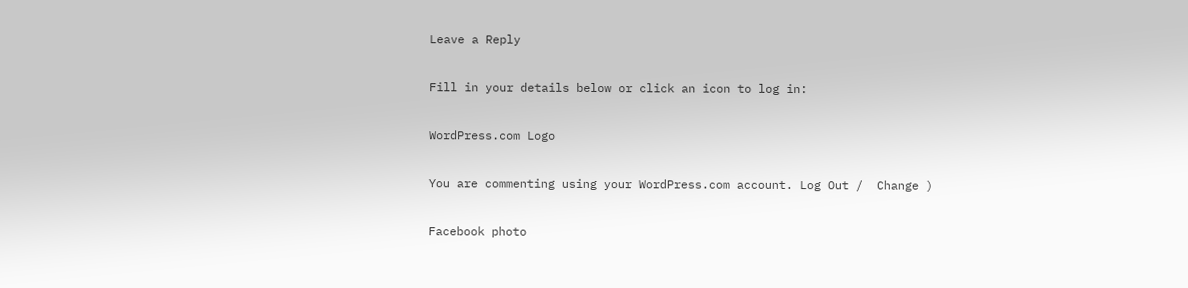Leave a Reply

Fill in your details below or click an icon to log in:

WordPress.com Logo

You are commenting using your WordPress.com account. Log Out /  Change )

Facebook photo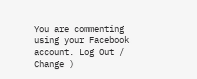You are commenting using your Facebook account. Log Out /  Change )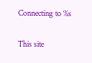Connecting to %s

This site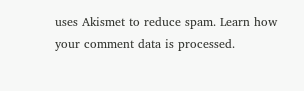uses Akismet to reduce spam. Learn how your comment data is processed.